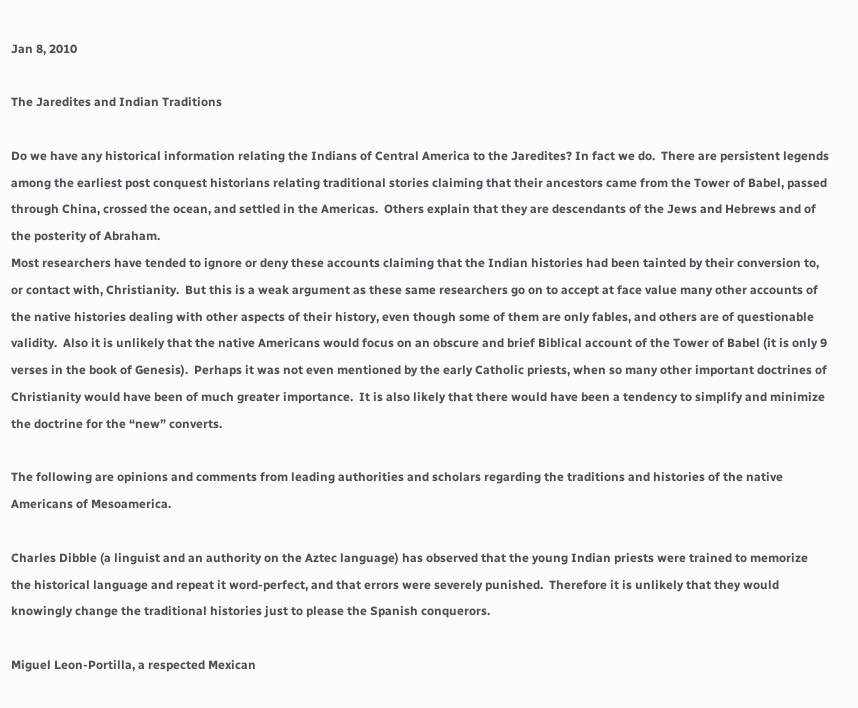Jan 8, 2010

The Jaredites and Indian Traditions

Do we have any historical information relating the Indians of Central America to the Jaredites? In fact we do.  There are persistent legends among the earliest post conquest historians relating traditional stories claiming that their ancestors came from the Tower of Babel, passed through China, crossed the ocean, and settled in the Americas.  Others explain that they are descendants of the Jews and Hebrews and of the posterity of Abraham.
Most researchers have tended to ignore or deny these accounts claiming that the Indian histories had been tainted by their conversion to, or contact with, Christianity.  But this is a weak argument as these same researchers go on to accept at face value many other accounts of the native histories dealing with other aspects of their history, even though some of them are only fables, and others are of questionable validity.  Also it is unlikely that the native Americans would focus on an obscure and brief Biblical account of the Tower of Babel (it is only 9 verses in the book of Genesis).  Perhaps it was not even mentioned by the early Catholic priests, when so many other important doctrines of Christianity would have been of much greater importance.  It is also likely that there would have been a tendency to simplify and minimize the doctrine for the “new” converts.

The following are opinions and comments from leading authorities and scholars regarding the traditions and histories of the native Americans of Mesoamerica.

Charles Dibble (a linguist and an authority on the Aztec language) has observed that the young Indian priests were trained to memorize the historical language and repeat it word-perfect, and that errors were severely punished.  Therefore it is unlikely that they would knowingly change the traditional histories just to please the Spanish conquerors.

Miguel Leon-Portilla, a respected Mexican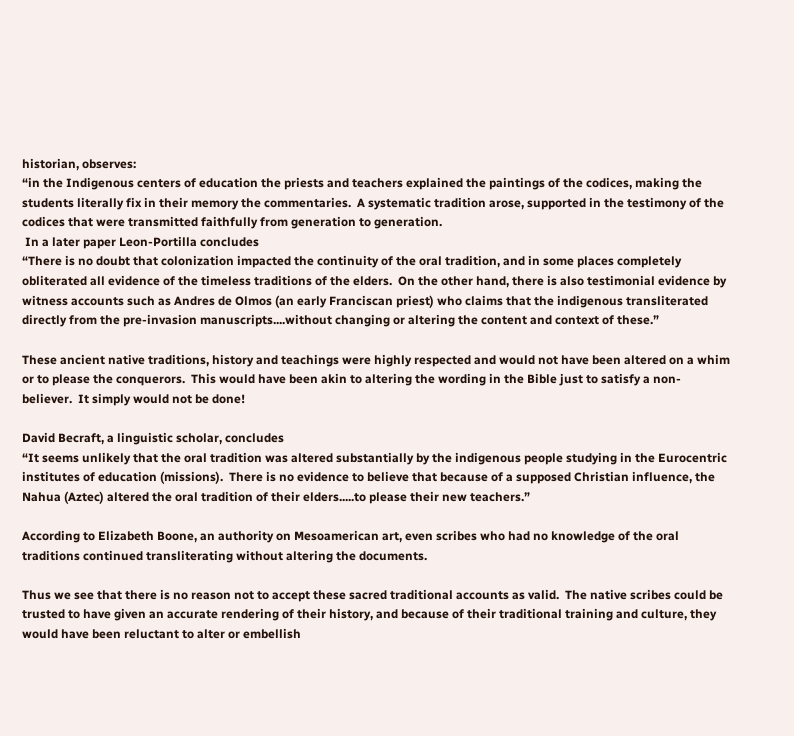historian, observes:
“in the Indigenous centers of education the priests and teachers explained the paintings of the codices, making the students literally fix in their memory the commentaries.  A systematic tradition arose, supported in the testimony of the codices that were transmitted faithfully from generation to generation.
 In a later paper Leon-Portilla concludes
“There is no doubt that colonization impacted the continuity of the oral tradition, and in some places completely obliterated all evidence of the timeless traditions of the elders.  On the other hand, there is also testimonial evidence by witness accounts such as Andres de Olmos (an early Franciscan priest) who claims that the indigenous transliterated directly from the pre-invasion manuscripts....without changing or altering the content and context of these.”

These ancient native traditions, history and teachings were highly respected and would not have been altered on a whim or to please the conquerors.  This would have been akin to altering the wording in the Bible just to satisfy a non-believer.  It simply would not be done!

David Becraft, a linguistic scholar, concludes
“It seems unlikely that the oral tradition was altered substantially by the indigenous people studying in the Eurocentric institutes of education (missions).  There is no evidence to believe that because of a supposed Christian influence, the Nahua (Aztec) altered the oral tradition of their elders.....to please their new teachers.”

According to Elizabeth Boone, an authority on Mesoamerican art, even scribes who had no knowledge of the oral traditions continued transliterating without altering the documents.

Thus we see that there is no reason not to accept these sacred traditional accounts as valid.  The native scribes could be trusted to have given an accurate rendering of their history, and because of their traditional training and culture, they would have been reluctant to alter or embellish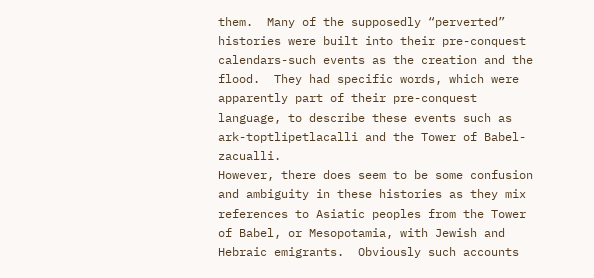them.  Many of the supposedly “perverted” histories were built into their pre-conquest calendars-such events as the creation and the flood.  They had specific words, which were apparently part of their pre-conquest language, to describe these events such as ark-toptlipetlacalli and the Tower of Babel-zacualli.
However, there does seem to be some confusion and ambiguity in these histories as they mix references to Asiatic peoples from the Tower of Babel, or Mesopotamia, with Jewish and Hebraic emigrants.  Obviously such accounts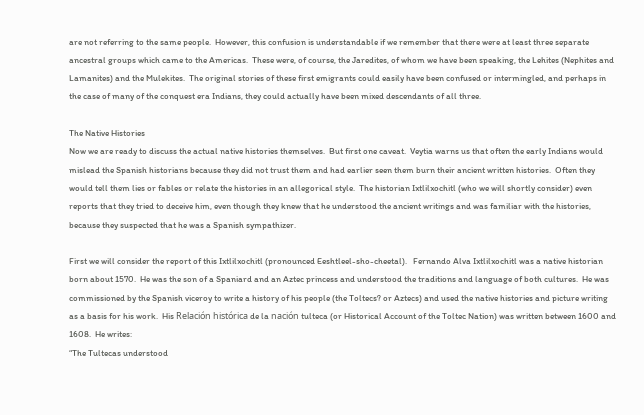are not referring to the same people.  However, this confusion is understandable if we remember that there were at least three separate ancestral groups which came to the Americas.  These were, of course, the Jaredites, of whom we have been speaking, the Lehites (Nephites and Lamanites) and the Mulekites.  The original stories of these first emigrants could easily have been confused or intermingled, and perhaps in the case of many of the conquest era Indians, they could actually have been mixed descendants of all three.

The Native Histories
Now we are ready to discuss the actual native histories themselves.  But first one caveat.  Veytia warns us that often the early Indians would mislead the Spanish historians because they did not trust them and had earlier seen them burn their ancient written histories.  Often they would tell them lies or fables or relate the histories in an allegorical style.  The historian Ixtlilxochitl (who we will shortly consider) even reports that they tried to deceive him, even though they knew that he understood the ancient writings and was familiar with the histories, because they suspected that he was a Spanish sympathizer.

First we will consider the report of this Ixtlilxochitl (pronounced Eeshtleel-sho-cheetal).   Fernando Alva Ixtlilxochitl was a native historian born about 1570.  He was the son of a Spaniard and an Aztec princess and understood the traditions and language of both cultures.  He was commissioned by the Spanish viceroy to write a history of his people (the Toltecs? or Aztecs) and used the native histories and picture writing as a basis for his work.  His Relación histórica de la nación tulteca (or Historical Account of the Toltec Nation) was written between 1600 and 1608.  He writes:
“The Tultecas understood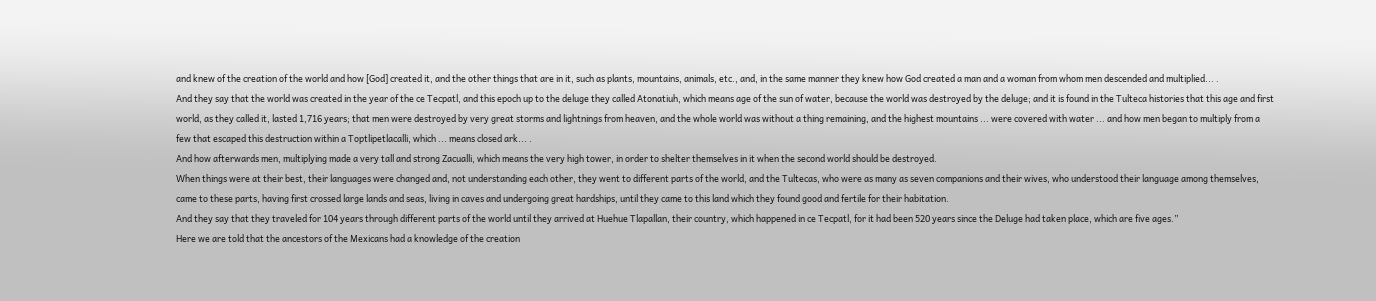and knew of the creation of the world and how [God] created it, and the other things that are in it, such as plants, mountains, animals, etc., and, in the same manner they knew how God created a man and a woman from whom men descended and multiplied... .
And they say that the world was created in the year of the ce Tecpatl, and this epoch up to the deluge they called Atonatiuh, which means age of the sun of water, because the world was destroyed by the deluge; and it is found in the Tulteca histories that this age and first world, as they called it, lasted 1,716 years; that men were destroyed by very great storms and lightnings from heaven, and the whole world was without a thing remaining, and the highest mountains ... were covered with water ... and how men began to multiply from a few that escaped this destruction within a Toptlipetlacalli, which ... means closed ark... .
And how afterwards men, multiplying made a very tall and strong Zacualli, which means the very high tower, in order to shelter themselves in it when the second world should be destroyed.
When things were at their best, their languages were changed and, not understanding each other, they went to different parts of the world, and the Tultecas, who were as many as seven companions and their wives, who understood their language among themselves, came to these parts, having first crossed large lands and seas, living in caves and undergoing great hardships, until they came to this land which they found good and fertile for their habitation.
And they say that they traveled for 104 years through different parts of the world until they arrived at Huehue Tlapallan, their country, which happened in ce Tecpatl, for it had been 520 years since the Deluge had taken place, which are five ages.”
Here we are told that the ancestors of the Mexicans had a knowledge of the creation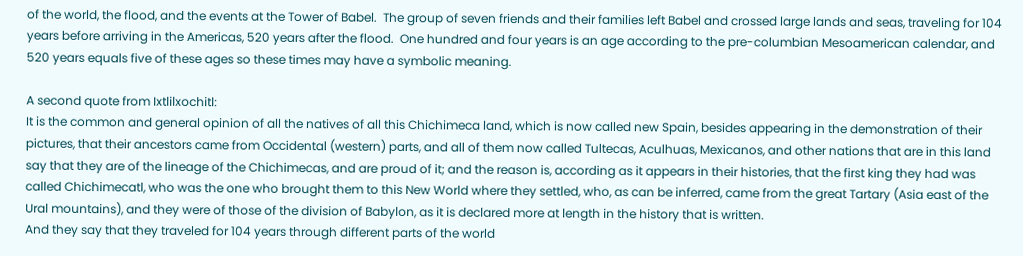of the world, the flood, and the events at the Tower of Babel.  The group of seven friends and their families left Babel and crossed large lands and seas, traveling for 104 years before arriving in the Americas, 520 years after the flood.  One hundred and four years is an age according to the pre-columbian Mesoamerican calendar, and 520 years equals five of these ages so these times may have a symbolic meaning.

A second quote from Ixtlilxochitl:
It is the common and general opinion of all the natives of all this Chichimeca land, which is now called new Spain, besides appearing in the demonstration of their pictures, that their ancestors came from Occidental (western) parts, and all of them now called Tultecas, Aculhuas, Mexicanos, and other nations that are in this land say that they are of the lineage of the Chichimecas, and are proud of it; and the reason is, according as it appears in their histories, that the first king they had was called Chichimecatl, who was the one who brought them to this New World where they settled, who, as can be inferred, came from the great Tartary (Asia east of the Ural mountains), and they were of those of the division of Babylon, as it is declared more at length in the history that is written.
And they say that they traveled for 104 years through different parts of the world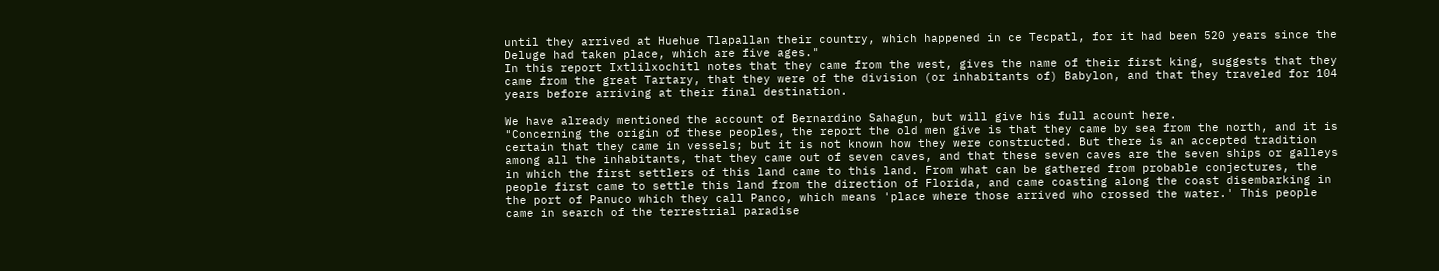until they arrived at Huehue Tlapallan their country, which happened in ce Tecpatl, for it had been 520 years since the Deluge had taken place, which are five ages."
In this report Ixtlilxochitl notes that they came from the west, gives the name of their first king, suggests that they came from the great Tartary, that they were of the division (or inhabitants of) Babylon, and that they traveled for 104 years before arriving at their final destination.

We have already mentioned the account of Bernardino Sahagun, but will give his full acount here.
"Concerning the origin of these peoples, the report the old men give is that they came by sea from the north, and it is certain that they came in vessels; but it is not known how they were constructed. But there is an accepted tradition among all the inhabitants, that they came out of seven caves, and that these seven caves are the seven ships or galleys in which the first settlers of this land came to this land. From what can be gathered from probable conjectures, the people first came to settle this land from the direction of Florida, and came coasting along the coast disembarking in the port of Panuco which they call Panco, which means 'place where those arrived who crossed the water.' This people came in search of the terrestrial paradise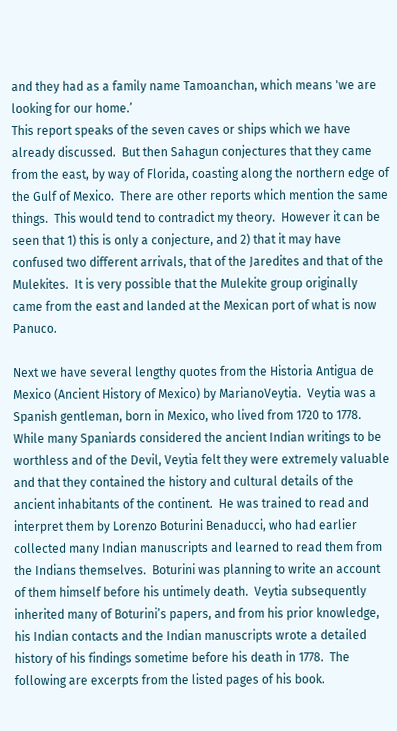and they had as a family name Tamoanchan, which means 'we are looking for our home.’
This report speaks of the seven caves or ships which we have already discussed.  But then Sahagun conjectures that they came from the east, by way of Florida, coasting along the northern edge of the Gulf of Mexico.  There are other reports which mention the same things.  This would tend to contradict my theory.  However it can be seen that 1) this is only a conjecture, and 2) that it may have confused two different arrivals, that of the Jaredites and that of the Mulekites.  It is very possible that the Mulekite group originally came from the east and landed at the Mexican port of what is now Panuco.

Next we have several lengthy quotes from the Historia Antigua de Mexico (Ancient History of Mexico) by MarianoVeytia.  Veytia was a Spanish gentleman, born in Mexico, who lived from 1720 to 1778.  While many Spaniards considered the ancient Indian writings to be worthless and of the Devil, Veytia felt they were extremely valuable and that they contained the history and cultural details of the ancient inhabitants of the continent.  He was trained to read and interpret them by Lorenzo Boturini Benaducci, who had earlier collected many Indian manuscripts and learned to read them from the Indians themselves.  Boturini was planning to write an account of them himself before his untimely death.  Veytia subsequently inherited many of Boturini’s papers, and from his prior knowledge, his Indian contacts and the Indian manuscripts wrote a detailed history of his findings sometime before his death in 1778.  The following are excerpts from the listed pages of his book.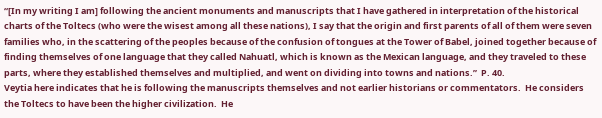“[In my writing I am] following the ancient monuments and manuscripts that I have gathered in interpretation of the historical charts of the Toltecs (who were the wisest among all these nations), I say that the origin and first parents of all of them were seven families who, in the scattering of the peoples because of the confusion of tongues at the Tower of Babel, joined together because of finding themselves of one language that they called Nahuatl, which is known as the Mexican language, and they traveled to these parts, where they established themselves and multiplied, and went on dividing into towns and nations.”  P. 40.
Veytia here indicates that he is following the manuscripts themselves and not earlier historians or commentators.  He considers the Toltecs to have been the higher civilization.  He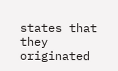states that they originated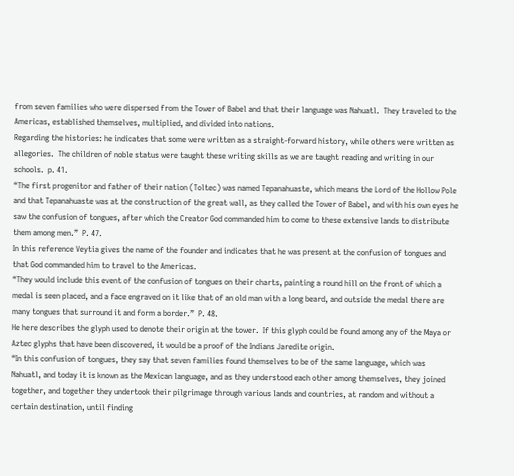from seven families who were dispersed from the Tower of Babel and that their language was Nahuatl.  They traveled to the Americas, established themselves, multiplied, and divided into nations.
Regarding the histories: he indicates that some were written as a straight-forward history, while others were written as allegories.  The children of noble status were taught these writing skills as we are taught reading and writing in our schools.  p. 41.
“The first progenitor and father of their nation (Toltec) was named Tepanahuaste, which means the Lord of the Hollow Pole and that Tepanahuaste was at the construction of the great wall, as they called the Tower of Babel, and with his own eyes he saw the confusion of tongues, after which the Creator God commanded him to come to these extensive lands to distribute them among men.”  P. 47.
In this reference Veytia gives the name of the founder and indicates that he was present at the confusion of tongues and that God commanded him to travel to the Americas.
“They would include this event of the confusion of tongues on their charts, painting a round hill on the front of which a medal is seen placed, and a face engraved on it like that of an old man with a long beard, and outside the medal there are many tongues that surround it and form a border.”  P. 48.
He here describes the glyph used to denote their origin at the tower.  If this glyph could be found among any of the Maya or Aztec glyphs that have been discovered, it would be a proof of the Indians Jaredite origin.
“In this confusion of tongues, they say that seven families found themselves to be of the same language, which was Nahuatl, and today it is known as the Mexican language, and as they understood each other among themselves, they joined together, and together they undertook their pilgrimage through various lands and countries, at random and without a certain destination, until finding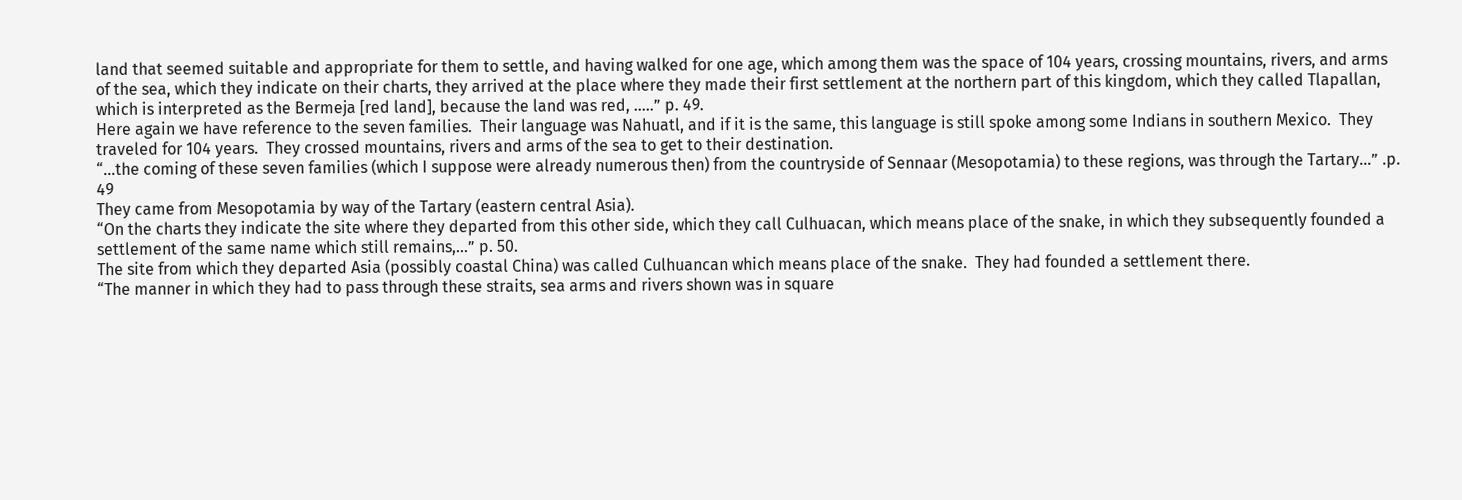land that seemed suitable and appropriate for them to settle, and having walked for one age, which among them was the space of 104 years, crossing mountains, rivers, and arms of the sea, which they indicate on their charts, they arrived at the place where they made their first settlement at the northern part of this kingdom, which they called Tlapallan, which is interpreted as the Bermeja [red land], because the land was red, .....” p. 49.
Here again we have reference to the seven families.  Their language was Nahuatl, and if it is the same, this language is still spoke among some Indians in southern Mexico.  They traveled for 104 years.  They crossed mountains, rivers and arms of the sea to get to their destination.
“…the coming of these seven families (which I suppose were already numerous then) from the countryside of Sennaar (Mesopotamia) to these regions, was through the Tartary...” .p. 49
They came from Mesopotamia by way of the Tartary (eastern central Asia).
“On the charts they indicate the site where they departed from this other side, which they call Culhuacan, which means place of the snake, in which they subsequently founded a settlement of the same name which still remains,...” p. 50.
The site from which they departed Asia (possibly coastal China) was called Culhuancan which means place of the snake.  They had founded a settlement there.
“The manner in which they had to pass through these straits, sea arms and rivers shown was in square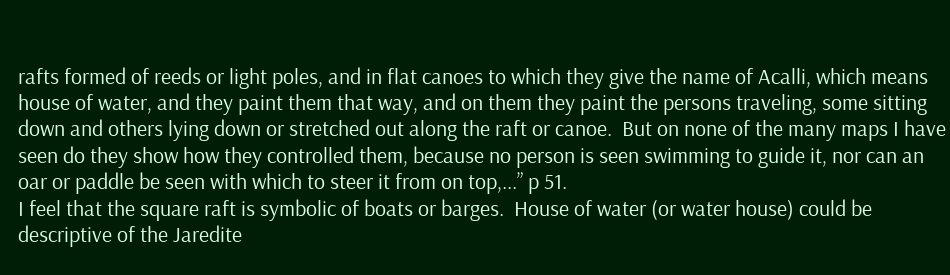rafts formed of reeds or light poles, and in flat canoes to which they give the name of Acalli, which means house of water, and they paint them that way, and on them they paint the persons traveling, some sitting down and others lying down or stretched out along the raft or canoe.  But on none of the many maps I have seen do they show how they controlled them, because no person is seen swimming to guide it, nor can an oar or paddle be seen with which to steer it from on top,...” p 51.
I feel that the square raft is symbolic of boats or barges.  House of water (or water house) could be descriptive of the Jaredite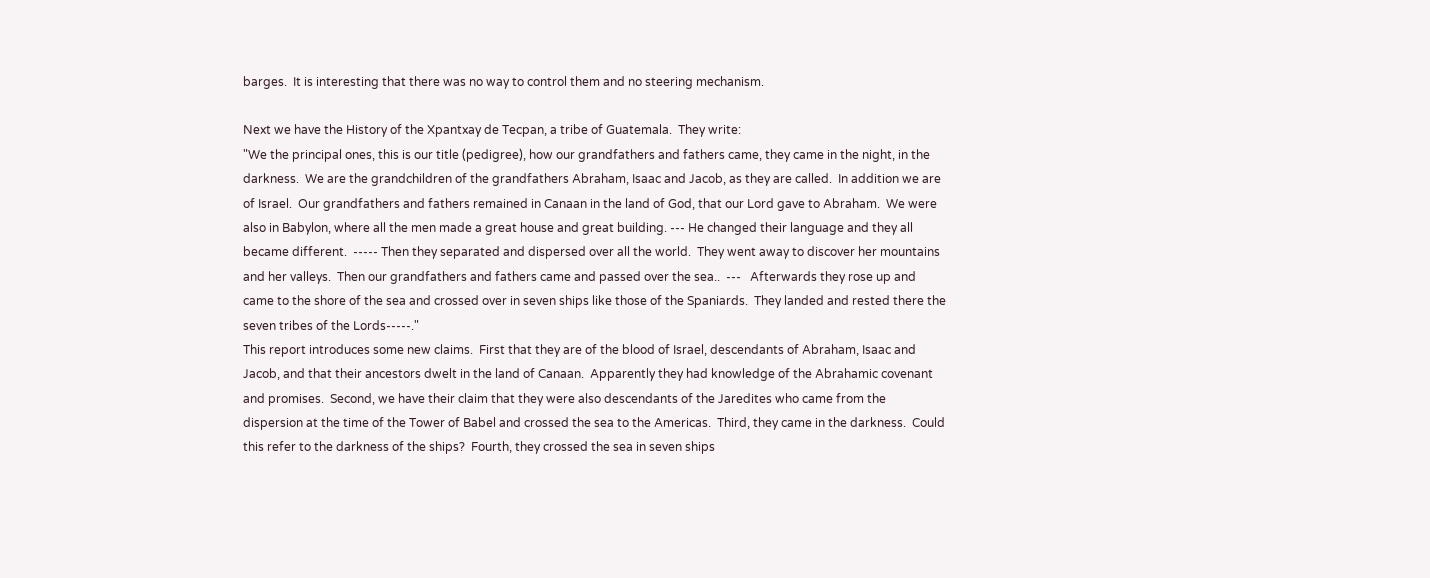barges.  It is interesting that there was no way to control them and no steering mechanism.

Next we have the History of the Xpantxay de Tecpan, a tribe of Guatemala.  They write:
"We the principal ones, this is our title (pedigree), how our grandfathers and fathers came, they came in the night, in the darkness.  We are the grandchildren of the grandfathers Abraham, Isaac and Jacob, as they are called.  In addition we are of Israel.  Our grandfathers and fathers remained in Canaan in the land of God, that our Lord gave to Abraham.  We were also in Babylon, where all the men made a great house and great building. --- He changed their language and they all became different.  ----- Then they separated and dispersed over all the world.  They went away to discover her mountains and her valleys.  Then our grandfathers and fathers came and passed over the sea..  ---   Afterwards they rose up and came to the shore of the sea and crossed over in seven ships like those of the Spaniards.  They landed and rested there the seven tribes of the Lords-----."
This report introduces some new claims.  First that they are of the blood of Israel, descendants of Abraham, Isaac and Jacob, and that their ancestors dwelt in the land of Canaan.  Apparently they had knowledge of the Abrahamic covenant and promises.  Second, we have their claim that they were also descendants of the Jaredites who came from the dispersion at the time of the Tower of Babel and crossed the sea to the Americas.  Third, they came in the darkness.  Could this refer to the darkness of the ships?  Fourth, they crossed the sea in seven ships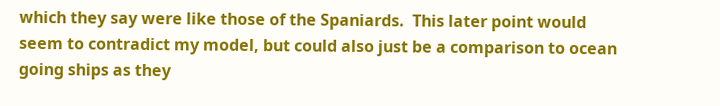which they say were like those of the Spaniards.  This later point would seem to contradict my model, but could also just be a comparison to ocean going ships as they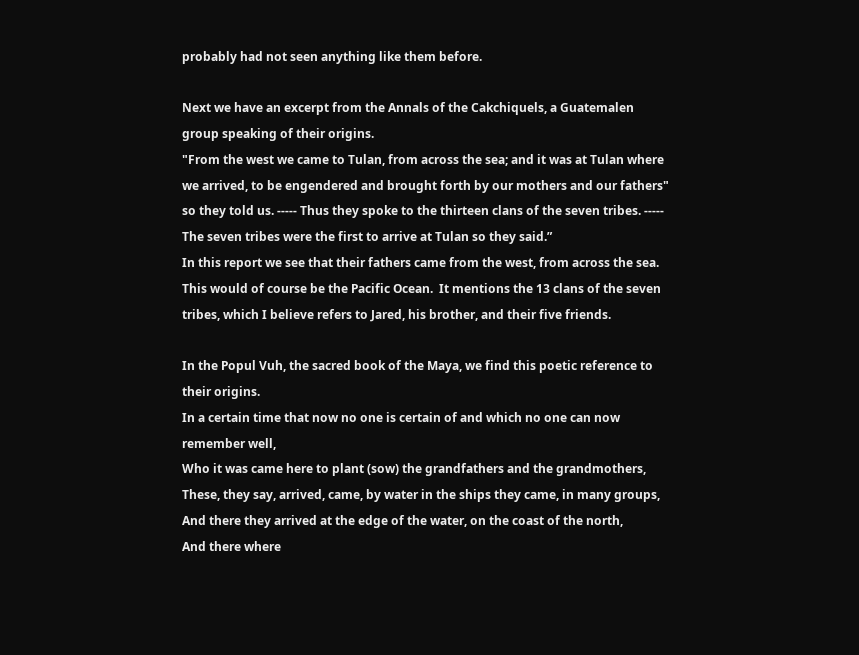probably had not seen anything like them before.

Next we have an excerpt from the Annals of the Cakchiquels, a Guatemalen group speaking of their origins.
"From the west we came to Tulan, from across the sea; and it was at Tulan where we arrived, to be engendered and brought forth by our mothers and our fathers" so they told us. ----- Thus they spoke to the thirteen clans of the seven tribes. ----- The seven tribes were the first to arrive at Tulan so they said.”
In this report we see that their fathers came from the west, from across the sea.  This would of course be the Pacific Ocean.  It mentions the 13 clans of the seven tribes, which I believe refers to Jared, his brother, and their five friends.

In the Popul Vuh, the sacred book of the Maya, we find this poetic reference to their origins.
In a certain time that now no one is certain of and which no one can now remember well,
Who it was came here to plant (sow) the grandfathers and the grandmothers,
These, they say, arrived, came, by water in the ships they came, in many groups,
And there they arrived at the edge of the water, on the coast of the north,
And there where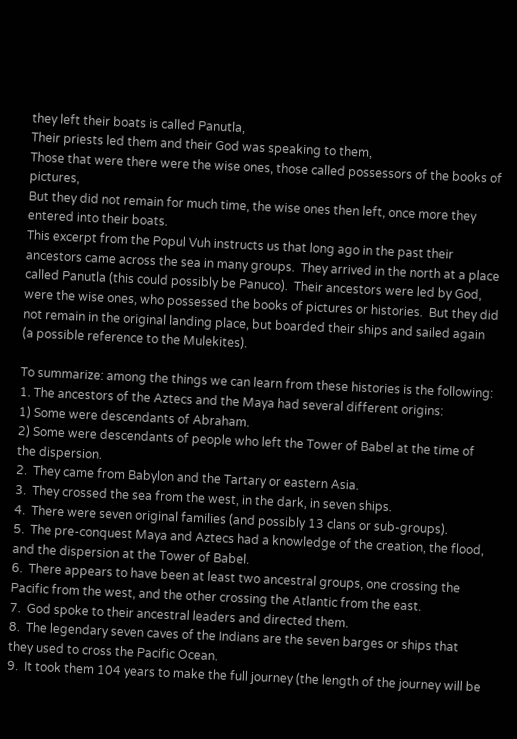they left their boats is called Panutla,
Their priests led them and their God was speaking to them,
Those that were there were the wise ones, those called possessors of the books of pictures,
But they did not remain for much time, the wise ones then left, once more they entered into their boats.
This excerpt from the Popul Vuh instructs us that long ago in the past their ancestors came across the sea in many groups.  They arrived in the north at a place called Panutla (this could possibly be Panuco).  Their ancestors were led by God, were the wise ones, who possessed the books of pictures or histories.  But they did not remain in the original landing place, but boarded their ships and sailed again (a possible reference to the Mulekites).

To summarize: among the things we can learn from these histories is the following:
1. The ancestors of the Aztecs and the Maya had several different origins:
1) Some were descendants of Abraham.
2) Some were descendants of people who left the Tower of Babel at the time of the dispersion.
2.  They came from Babylon and the Tartary or eastern Asia.
3.  They crossed the sea from the west, in the dark, in seven ships.
4.  There were seven original families (and possibly 13 clans or sub-groups).
5.  The pre-conquest Maya and Aztecs had a knowledge of the creation, the flood, and the dispersion at the Tower of Babel.
6.  There appears to have been at least two ancestral groups, one crossing the Pacific from the west, and the other crossing the Atlantic from the east.
7.  God spoke to their ancestral leaders and directed them.
8.  The legendary seven caves of the Indians are the seven barges or ships that they used to cross the Pacific Ocean.
9.  It took them 104 years to make the full journey (the length of the journey will be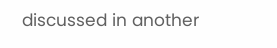discussed in another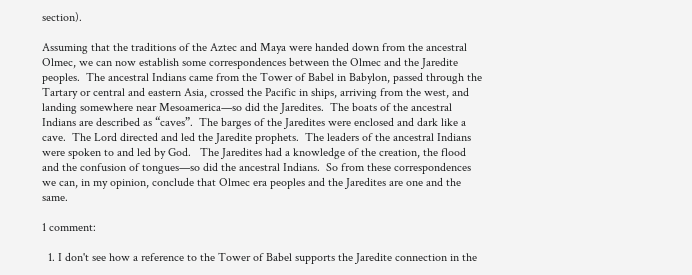section).

Assuming that the traditions of the Aztec and Maya were handed down from the ancestral Olmec, we can now establish some correspondences between the Olmec and the Jaredite peoples.  The ancestral Indians came from the Tower of Babel in Babylon, passed through the Tartary or central and eastern Asia, crossed the Pacific in ships, arriving from the west, and landing somewhere near Mesoamerica—so did the Jaredites.  The boats of the ancestral Indians are described as “caves”.  The barges of the Jaredites were enclosed and dark like a cave.  The Lord directed and led the Jaredite prophets.  The leaders of the ancestral Indians were spoken to and led by God.   The Jaredites had a knowledge of the creation, the flood and the confusion of tongues—so did the ancestral Indians.  So from these correspondences we can, in my opinion, conclude that Olmec era peoples and the Jaredites are one and the same.

1 comment:

  1. I don't see how a reference to the Tower of Babel supports the Jaredite connection in the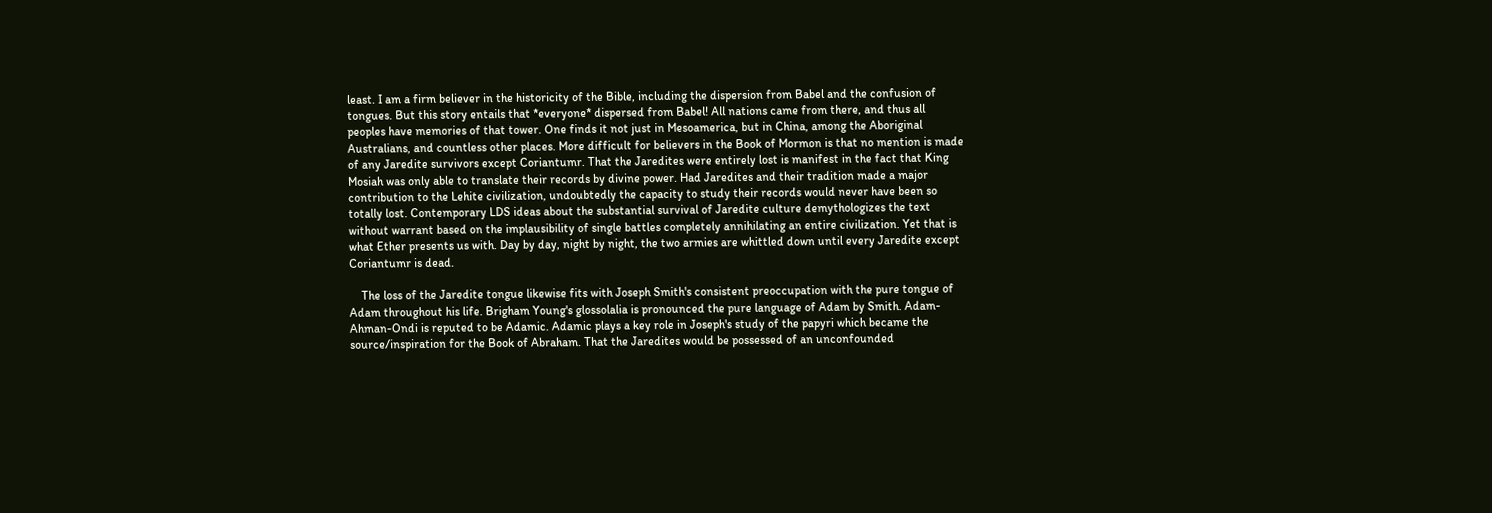least. I am a firm believer in the historicity of the Bible, including the dispersion from Babel and the confusion of tongues. But this story entails that *everyone* dispersed from Babel! All nations came from there, and thus all peoples have memories of that tower. One finds it not just in Mesoamerica, but in China, among the Aboriginal Australians, and countless other places. More difficult for believers in the Book of Mormon is that no mention is made of any Jaredite survivors except Coriantumr. That the Jaredites were entirely lost is manifest in the fact that King Mosiah was only able to translate their records by divine power. Had Jaredites and their tradition made a major contribution to the Lehite civilization, undoubtedly the capacity to study their records would never have been so totally lost. Contemporary LDS ideas about the substantial survival of Jaredite culture demythologizes the text without warrant based on the implausibility of single battles completely annihilating an entire civilization. Yet that is what Ether presents us with. Day by day, night by night, the two armies are whittled down until every Jaredite except Coriantumr is dead.

    The loss of the Jaredite tongue likewise fits with Joseph Smith's consistent preoccupation with the pure tongue of Adam throughout his life. Brigham Young's glossolalia is pronounced the pure language of Adam by Smith. Adam-Ahman-Ondi is reputed to be Adamic. Adamic plays a key role in Joseph's study of the papyri which became the source/inspiration for the Book of Abraham. That the Jaredites would be possessed of an unconfounded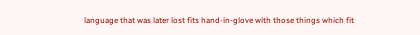language that was later lost fits hand-in-glove with those things which fit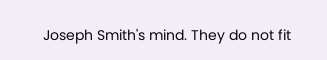Joseph Smith's mind. They do not fit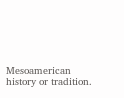Mesoamerican history or tradition.